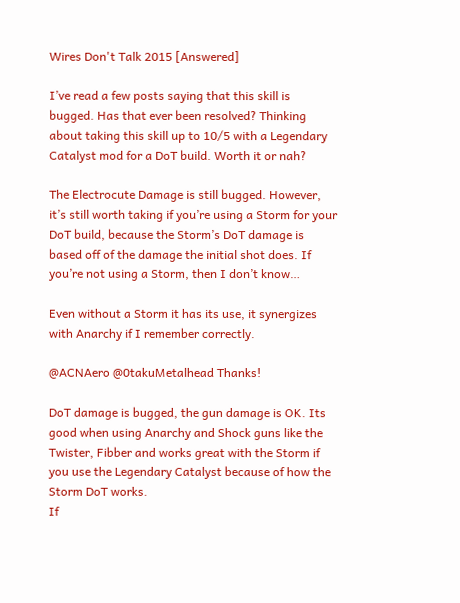Wires Don't Talk 2015 [Answered]

I’ve read a few posts saying that this skill is bugged. Has that ever been resolved? Thinking about taking this skill up to 10/5 with a Legendary Catalyst mod for a DoT build. Worth it or nah?

The Electrocute Damage is still bugged. However, it’s still worth taking if you’re using a Storm for your DoT build, because the Storm’s DoT damage is based off of the damage the initial shot does. If you’re not using a Storm, then I don’t know…

Even without a Storm it has its use, it synergizes with Anarchy if I remember correctly.

@ACNAero @0takuMetalhead Thanks!

DoT damage is bugged, the gun damage is OK. Its good when using Anarchy and Shock guns like the Twister, Fibber and works great with the Storm if you use the Legendary Catalyst because of how the Storm DoT works.
If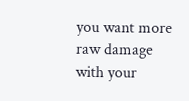you want more raw damage with your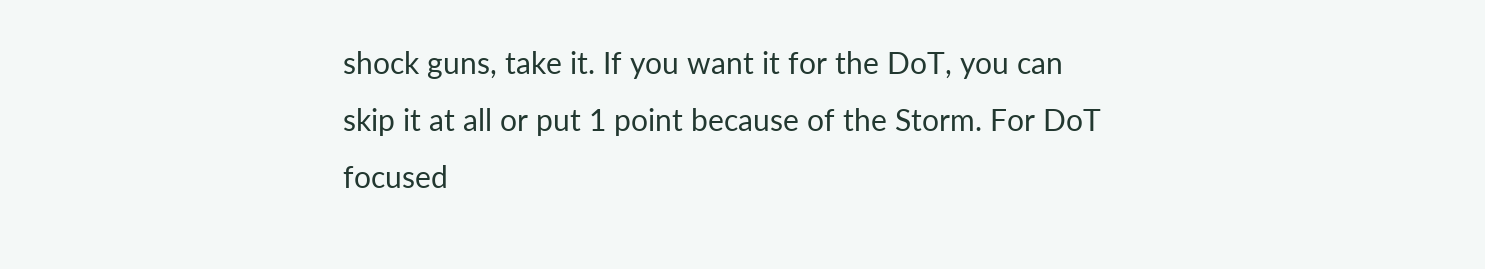shock guns, take it. If you want it for the DoT, you can skip it at all or put 1 point because of the Storm. For DoT focused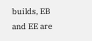builds, EB and EE are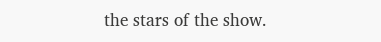the stars of the show.